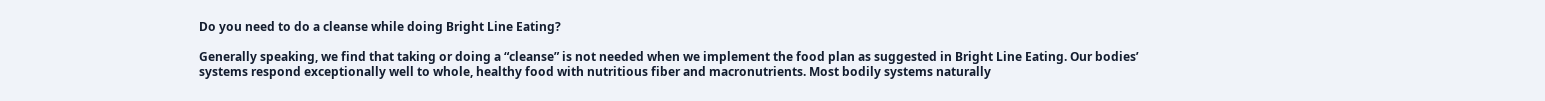Do you need to do a cleanse while doing Bright Line Eating?

Generally speaking, we find that taking or doing a “cleanse” is not needed when we implement the food plan as suggested in Bright Line Eating. Our bodies’ systems respond exceptionally well to whole, healthy food with nutritious fiber and macronutrients. Most bodily systems naturally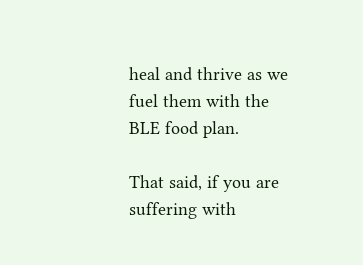heal and thrive as we fuel them with the BLE food plan.

That said, if you are suffering with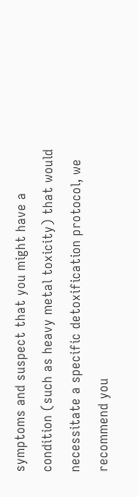symptoms and suspect that you might have a condition (such as heavy metal toxicity) that would necessitate a specific detoxification protocol, we recommend you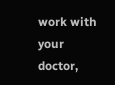work with your doctor,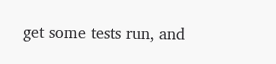get some tests run, and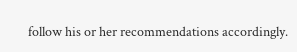follow his or her recommendations accordingly.